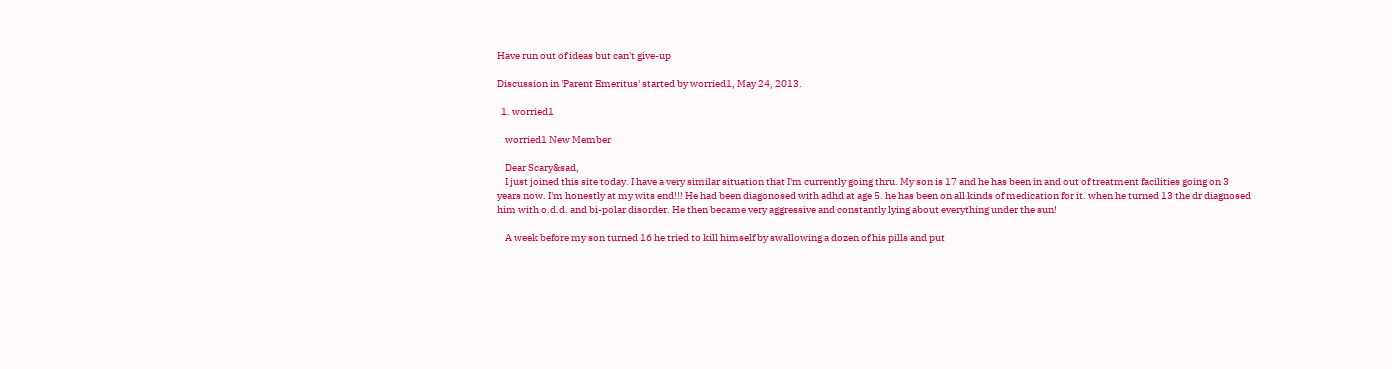Have run out of ideas but can't give-up

Discussion in 'Parent Emeritus' started by worried1, May 24, 2013.

  1. worried1

    worried1 New Member

    Dear Scary&sad,
    I just joined this site today. I have a very similar situation that I'm currently going thru. My son is 17 and he has been in and out of treatment facilities going on 3 years now. I'm honestly at my wits end!!! He had been diagonosed with adhd at age 5. he has been on all kinds of medication for it. when he turned 13 the dr diagnosed him with o.d.d. and bi-polar disorder. He then became very aggressive and constantly lying about everything under the sun!

    A week before my son turned 16 he tried to kill himself by swallowing a dozen of his pills and put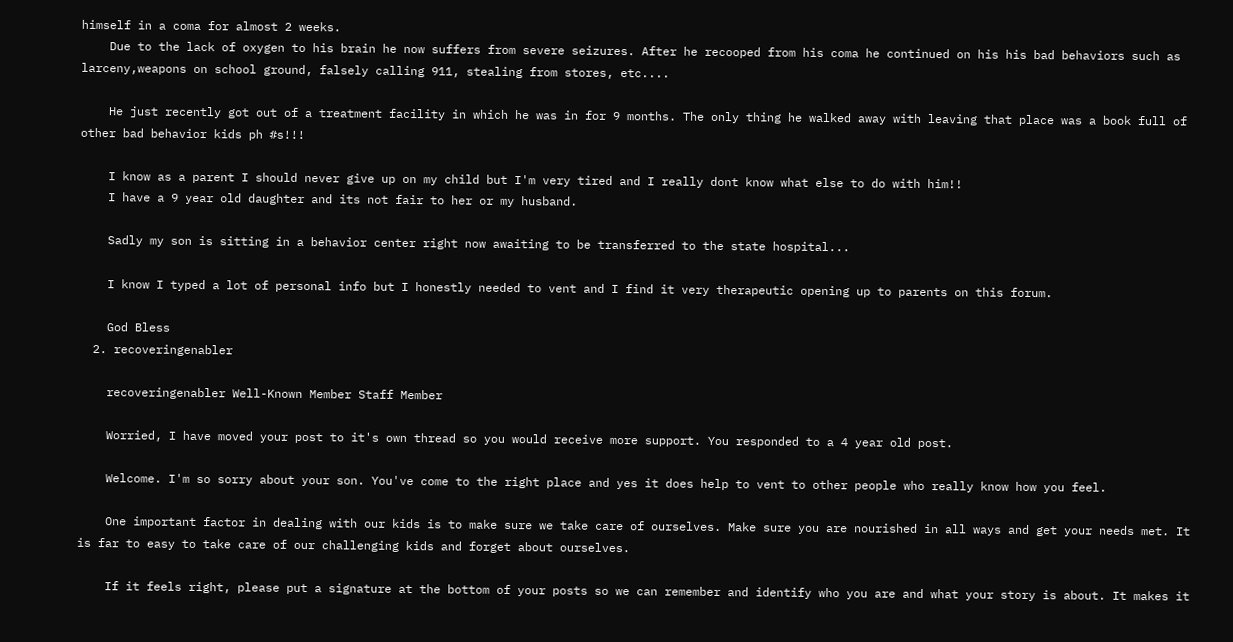himself in a coma for almost 2 weeks.
    Due to the lack of oxygen to his brain he now suffers from severe seizures. After he recooped from his coma he continued on his his bad behaviors such as larceny,weapons on school ground, falsely calling 911, stealing from stores, etc....

    He just recently got out of a treatment facility in which he was in for 9 months. The only thing he walked away with leaving that place was a book full of other bad behavior kids ph #s!!!

    I know as a parent I should never give up on my child but I'm very tired and I really dont know what else to do with him!!
    I have a 9 year old daughter and its not fair to her or my husband.

    Sadly my son is sitting in a behavior center right now awaiting to be transferred to the state hospital...

    I know I typed a lot of personal info but I honestly needed to vent and I find it very therapeutic opening up to parents on this forum.

    God Bless
  2. recoveringenabler

    recoveringenabler Well-Known Member Staff Member

    Worried, I have moved your post to it's own thread so you would receive more support. You responded to a 4 year old post.

    Welcome. I'm so sorry about your son. You've come to the right place and yes it does help to vent to other people who really know how you feel.

    One important factor in dealing with our kids is to make sure we take care of ourselves. Make sure you are nourished in all ways and get your needs met. It is far to easy to take care of our challenging kids and forget about ourselves.

    If it feels right, please put a signature at the bottom of your posts so we can remember and identify who you are and what your story is about. It makes it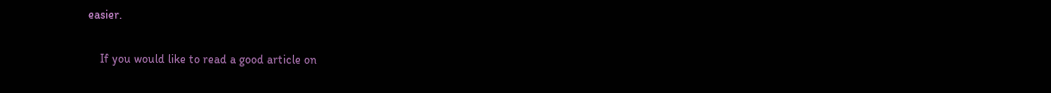easier.

    If you would like to read a good article on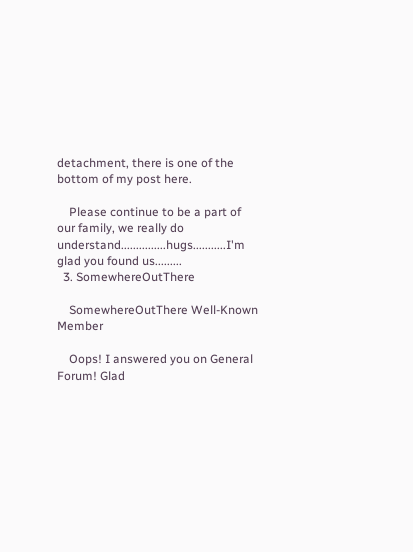detachment, there is one of the bottom of my post here.

    Please continue to be a part of our family, we really do understand...............hugs...........I'm glad you found us.........
  3. SomewhereOutThere

    SomewhereOutThere Well-Known Member

    Oops! I answered you on General Forum! Glad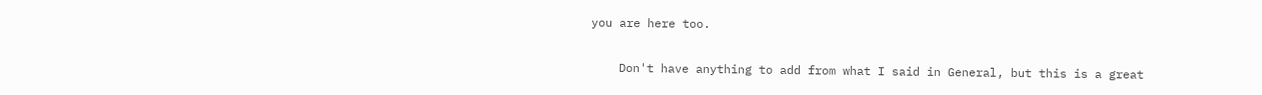you are here too.

    Don't have anything to add from what I said in General, but this is a great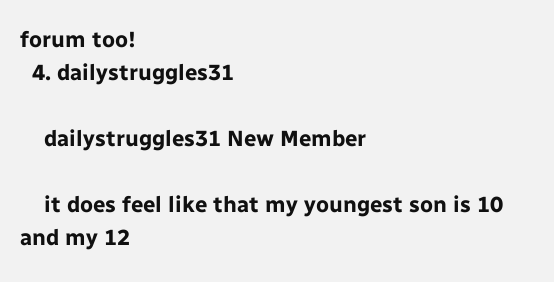forum too!
  4. dailystruggles31

    dailystruggles31 New Member

    it does feel like that my youngest son is 10 and my 12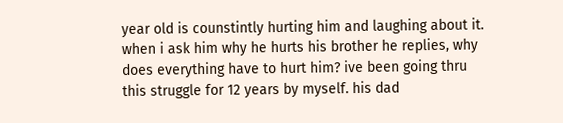year old is counstintly hurting him and laughing about it. when i ask him why he hurts his brother he replies, why does everything have to hurt him? ive been going thru this struggle for 12 years by myself. his dad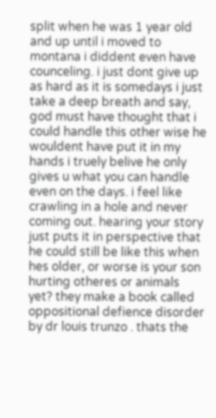split when he was 1 year old and up until i moved to montana i diddent even have counceling. i just dont give up as hard as it is somedays i just take a deep breath and say, god must have thought that i could handle this other wise he wouldent have put it in my hands i truely belive he only gives u what you can handle even on the days. i feel like crawling in a hole and never coming out. hearing your story just puts it in perspective that he could still be like this when hes older, or worse is your son hurting otheres or animals yet? they make a book called oppositional defience disorder by dr louis trunzo . thats the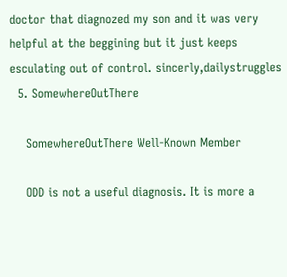doctor that diagnozed my son and it was very helpful at the beggining but it just keeps esculating out of control. sincerly,dailystruggles
  5. SomewhereOutThere

    SomewhereOutThere Well-Known Member

    ODD is not a useful diagnosis. It is more a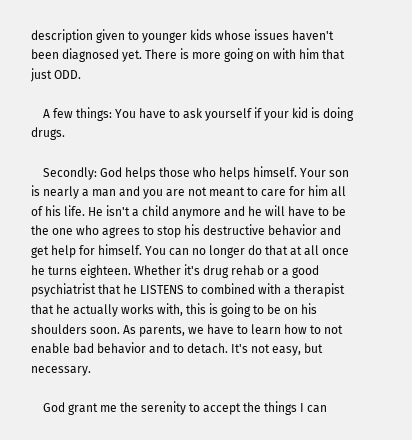description given to younger kids whose issues haven't been diagnosed yet. There is more going on with him that just ODD.

    A few things: You have to ask yourself if your kid is doing drugs.

    Secondly: God helps those who helps himself. Your son is nearly a man and you are not meant to care for him all of his life. He isn't a child anymore and he will have to be the one who agrees to stop his destructive behavior and get help for himself. You can no longer do that at all once he turns eighteen. Whether it's drug rehab or a good psychiatrist that he LISTENS to combined with a therapist that he actually works with, this is going to be on his shoulders soon. As parents, we have to learn how to not enable bad behavior and to detach. It's not easy, but necessary.

    God grant me the serenity to accept the things I can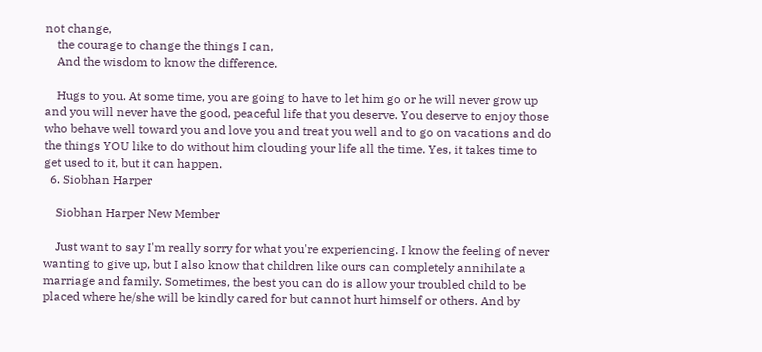not change,
    the courage to change the things I can,
    And the wisdom to know the difference.

    Hugs to you. At some time, you are going to have to let him go or he will never grow up and you will never have the good, peaceful life that you deserve. You deserve to enjoy those who behave well toward you and love you and treat you well and to go on vacations and do the things YOU like to do without him clouding your life all the time. Yes, it takes time to get used to it, but it can happen.
  6. Siobhan Harper

    Siobhan Harper New Member

    Just want to say I'm really sorry for what you're experiencing. I know the feeling of never wanting to give up, but I also know that children like ours can completely annihilate a marriage and family. Sometimes, the best you can do is allow your troubled child to be placed where he/she will be kindly cared for but cannot hurt himself or others. And by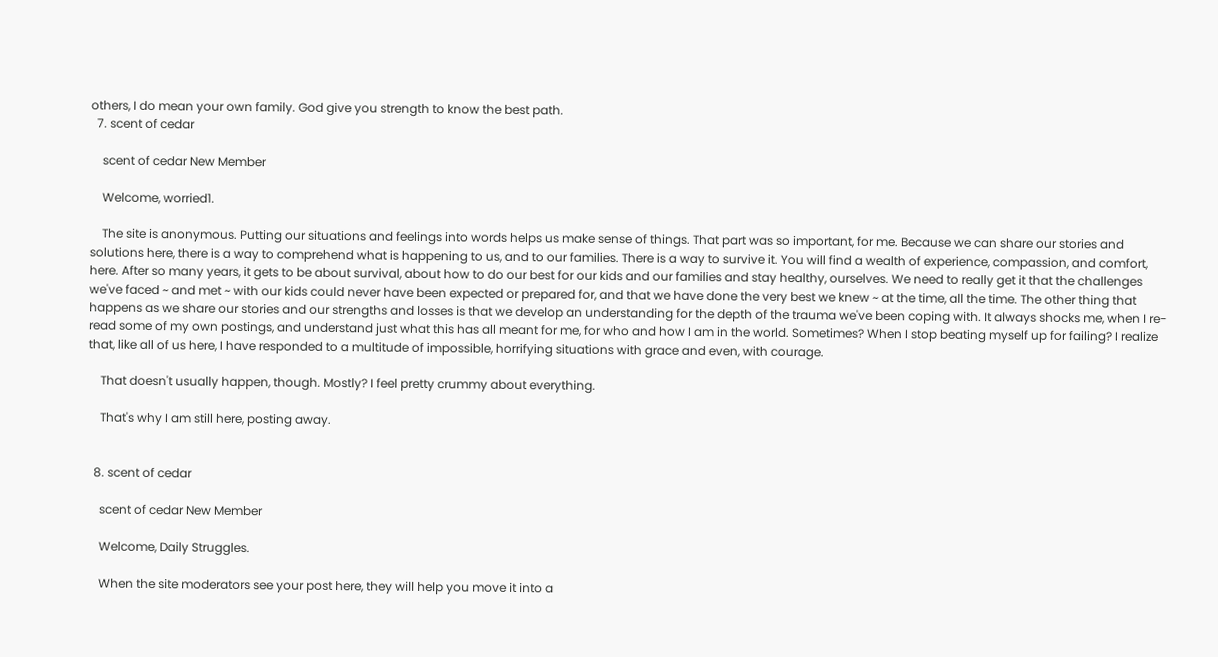others, I do mean your own family. God give you strength to know the best path.
  7. scent of cedar

    scent of cedar New Member

    Welcome, worried1.

    The site is anonymous. Putting our situations and feelings into words helps us make sense of things. That part was so important, for me. Because we can share our stories and solutions here, there is a way to comprehend what is happening to us, and to our families. There is a way to survive it. You will find a wealth of experience, compassion, and comfort, here. After so many years, it gets to be about survival, about how to do our best for our kids and our families and stay healthy, ourselves. We need to really get it that the challenges we've faced ~ and met ~ with our kids could never have been expected or prepared for, and that we have done the very best we knew ~ at the time, all the time. The other thing that happens as we share our stories and our strengths and losses is that we develop an understanding for the depth of the trauma we've been coping with. It always shocks me, when I re-read some of my own postings, and understand just what this has all meant for me, for who and how I am in the world. Sometimes? When I stop beating myself up for failing? I realize that, like all of us here, I have responded to a multitude of impossible, horrifying situations with grace and even, with courage.

    That doesn't usually happen, though. Mostly? I feel pretty crummy about everything.

    That's why I am still here, posting away.


  8. scent of cedar

    scent of cedar New Member

    Welcome, Daily Struggles.

    When the site moderators see your post here, they will help you move it into a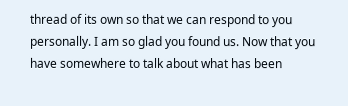thread of its own so that we can respond to you personally. I am so glad you found us. Now that you have somewhere to talk about what has been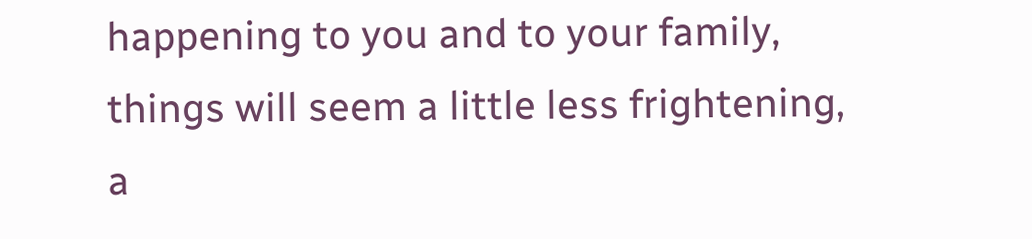happening to you and to your family, things will seem a little less frightening, a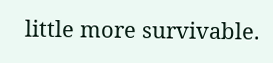little more survivable.